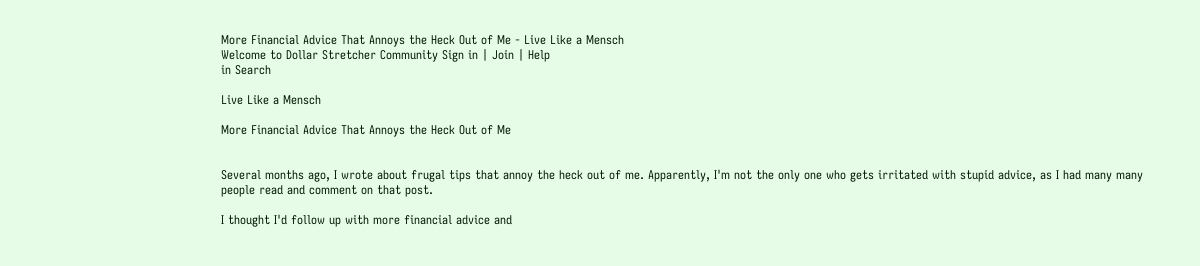More Financial Advice That Annoys the Heck Out of Me - Live Like a Mensch
Welcome to Dollar Stretcher Community Sign in | Join | Help
in Search

Live Like a Mensch

More Financial Advice That Annoys the Heck Out of Me


Several months ago, I wrote about frugal tips that annoy the heck out of me. Apparently, I'm not the only one who gets irritated with stupid advice, as I had many many people read and comment on that post.

I thought I'd follow up with more financial advice and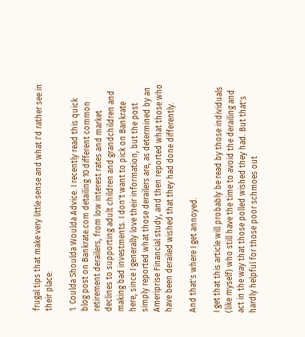frugal tips that make very little sense and what I'd rather see in their place:

1. Coulda Shoulda Woulda Advice. I recently read this quick blog post on Bankrate.com detailing 10 different common retirement derailers, from low interest rates and market declines to supporting adult children and grandchildren and making bad investments. I don't want to pick on Bankrate here, since I generally love their information, but the post simply reported what those derailers are, as determined by an Ameriprise Financial study, and then reported what those who have been derailed wished that they had done differently.

And that's where I get annoyed.

I get that this article will probably be read by those individuals (like myself) who still have the time to avoid the derailing and act in the way that those polled wished they had. But that's hardly helpful for those poor schmoes out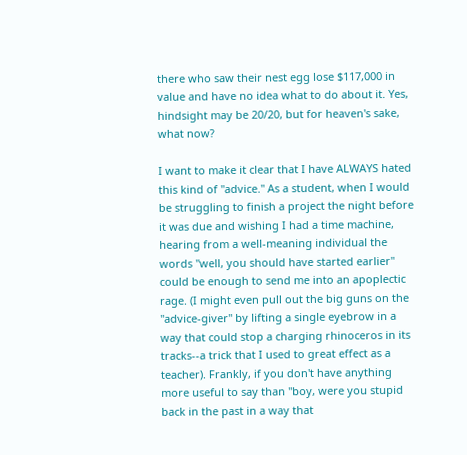there who saw their nest egg lose $117,000 in value and have no idea what to do about it. Yes, hindsight may be 20/20, but for heaven's sake, what now?

I want to make it clear that I have ALWAYS hated this kind of "advice." As a student, when I would be struggling to finish a project the night before it was due and wishing I had a time machine, hearing from a well-meaning individual the words "well, you should have started earlier" could be enough to send me into an apoplectic rage. (I might even pull out the big guns on the "advice-giver" by lifting a single eyebrow in a way that could stop a charging rhinoceros in its tracks--a trick that I used to great effect as a teacher). Frankly, if you don't have anything more useful to say than "boy, were you stupid back in the past in a way that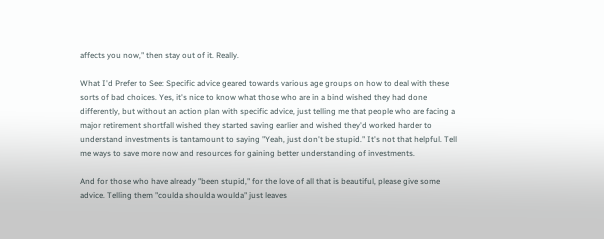affects you now," then stay out of it. Really.

What I'd Prefer to See: Specific advice geared towards various age groups on how to deal with these sorts of bad choices. Yes, it's nice to know what those who are in a bind wished they had done differently, but without an action plan with specific advice, just telling me that people who are facing a major retirement shortfall wished they started saving earlier and wished they'd worked harder to understand investments is tantamount to saying "Yeah, just don't be stupid." It's not that helpful. Tell me ways to save more now and resources for gaining better understanding of investments.

And for those who have already "been stupid," for the love of all that is beautiful, please give some advice. Telling them "coulda shoulda woulda" just leaves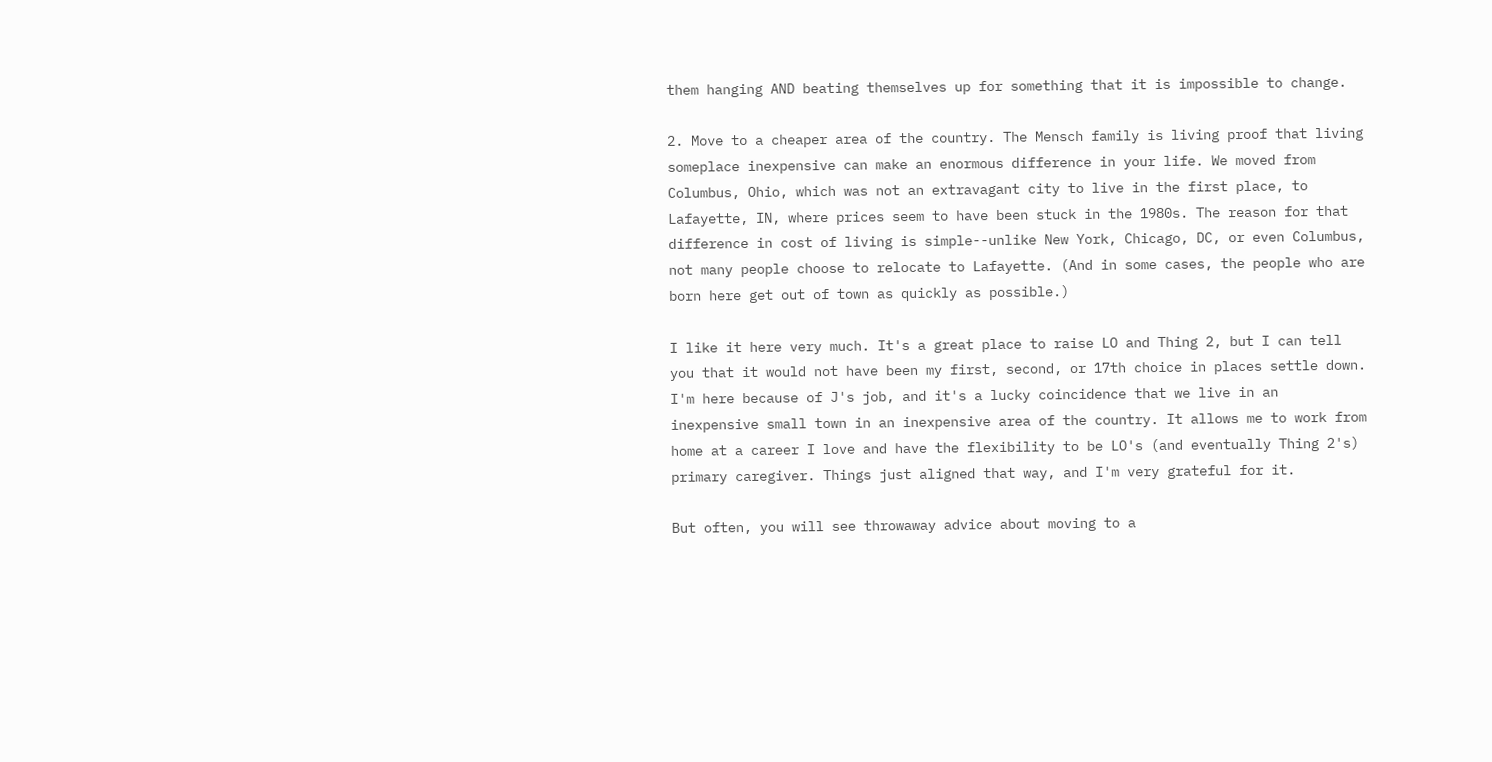them hanging AND beating themselves up for something that it is impossible to change.

2. Move to a cheaper area of the country. The Mensch family is living proof that living someplace inexpensive can make an enormous difference in your life. We moved from Columbus, Ohio, which was not an extravagant city to live in the first place, to Lafayette, IN, where prices seem to have been stuck in the 1980s. The reason for that difference in cost of living is simple--unlike New York, Chicago, DC, or even Columbus, not many people choose to relocate to Lafayette. (And in some cases, the people who are born here get out of town as quickly as possible.)

I like it here very much. It's a great place to raise LO and Thing 2, but I can tell you that it would not have been my first, second, or 17th choice in places settle down. I'm here because of J's job, and it's a lucky coincidence that we live in an inexpensive small town in an inexpensive area of the country. It allows me to work from home at a career I love and have the flexibility to be LO's (and eventually Thing 2's) primary caregiver. Things just aligned that way, and I'm very grateful for it.

But often, you will see throwaway advice about moving to a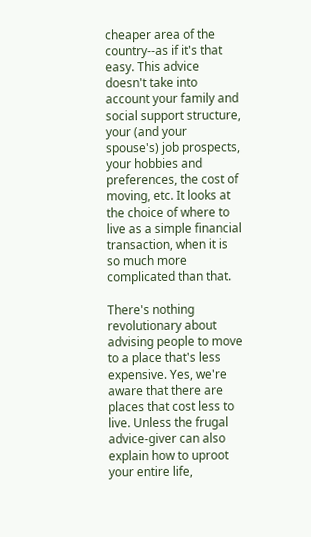cheaper area of the country--as if it's that easy. This advice doesn't take into account your family and social support structure, your (and your spouse's) job prospects, your hobbies and preferences, the cost of moving, etc. It looks at the choice of where to live as a simple financial transaction, when it is so much more complicated than that.

There's nothing revolutionary about advising people to move to a place that's less expensive. Yes, we're aware that there are places that cost less to live. Unless the frugal advice-giver can also explain how to uproot your entire life,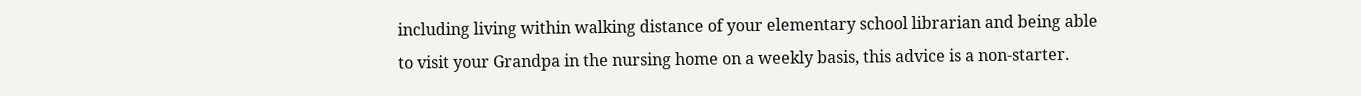including living within walking distance of your elementary school librarian and being able to visit your Grandpa in the nursing home on a weekly basis, this advice is a non-starter.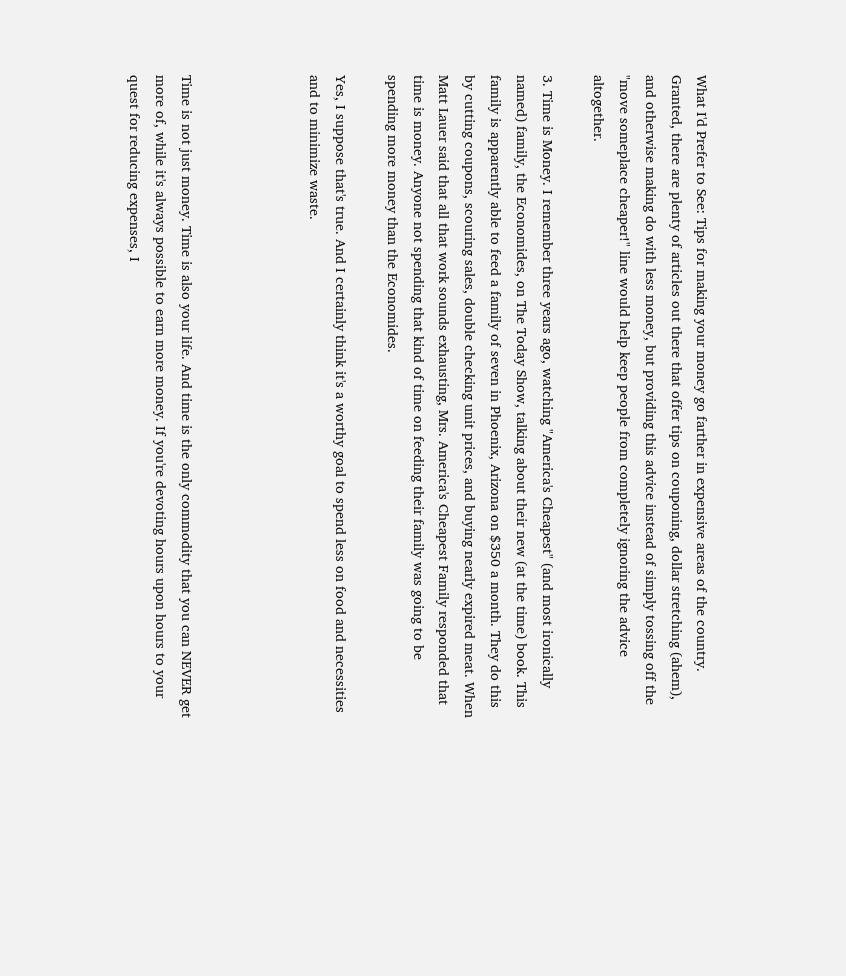What I'd Prefer to See: Tips for making your money go farther in expensive areas of the country.  Granted, there are plenty of articles out there that offer tips on couponing, dollar stretching (ahem), and otherwise making do with less money, but providing this advice instead of simply tossing off the "move someplace cheaper!" line would help keep people from completely ignoring the advice altogether.

3. Time is Money. I remember three years ago, watching "America's Cheapest" (and most ironically named) family, the Economides, on The Today Show, talking about their new (at the time) book. This family is apparently able to feed a family of seven in Phoenix, Arizona on $350 a month. They do this by cutting coupons, scouring sales, double checking unit prices, and buying nearly expired meat. When Matt Lauer said that all that work sounds exhausting, Mrs. America's Cheapest Family responded that time is money. Anyone not spending that kind of time on feeding their family was going to be spending more money than the Economides.

Yes, I suppose that's true. And I certainly think it's a worthy goal to spend less on food and necessities and to minimize waste.




Time is not just money. Time is also your life. And time is the only commodity that you can NEVER get more of, while it's always possible to earn more money. If you're devoting hours upon hours to your quest for reducing expenses, I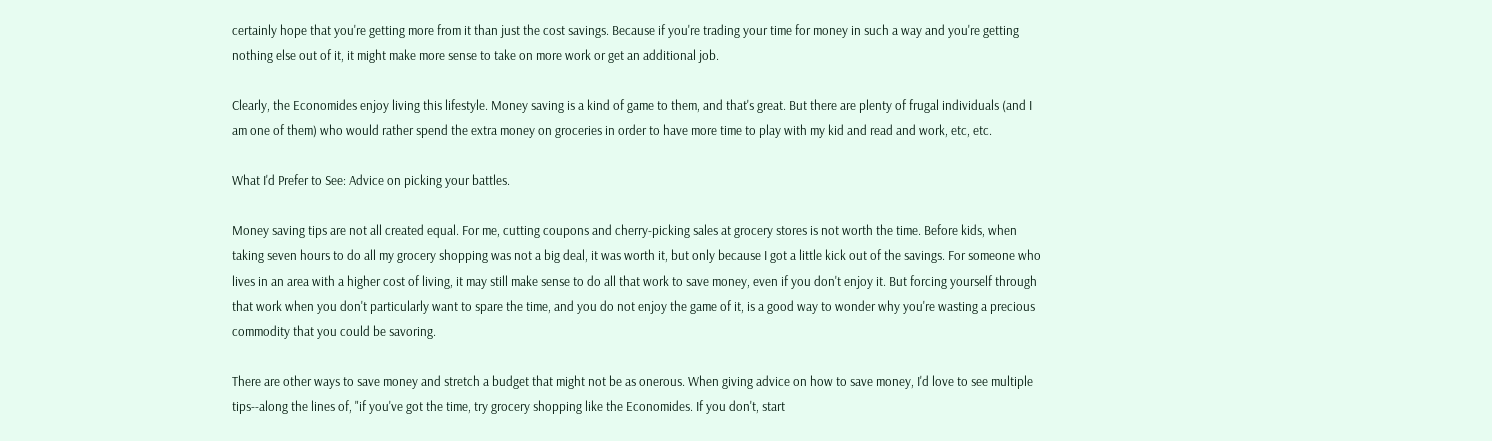certainly hope that you're getting more from it than just the cost savings. Because if you're trading your time for money in such a way and you're getting nothing else out of it, it might make more sense to take on more work or get an additional job.

Clearly, the Economides enjoy living this lifestyle. Money saving is a kind of game to them, and that's great. But there are plenty of frugal individuals (and I am one of them) who would rather spend the extra money on groceries in order to have more time to play with my kid and read and work, etc, etc.

What I'd Prefer to See: Advice on picking your battles.

Money saving tips are not all created equal. For me, cutting coupons and cherry-picking sales at grocery stores is not worth the time. Before kids, when taking seven hours to do all my grocery shopping was not a big deal, it was worth it, but only because I got a little kick out of the savings. For someone who lives in an area with a higher cost of living, it may still make sense to do all that work to save money, even if you don't enjoy it. But forcing yourself through that work when you don't particularly want to spare the time, and you do not enjoy the game of it, is a good way to wonder why you're wasting a precious commodity that you could be savoring.

There are other ways to save money and stretch a budget that might not be as onerous. When giving advice on how to save money, I'd love to see multiple tips--along the lines of, "if you've got the time, try grocery shopping like the Economides. If you don't, start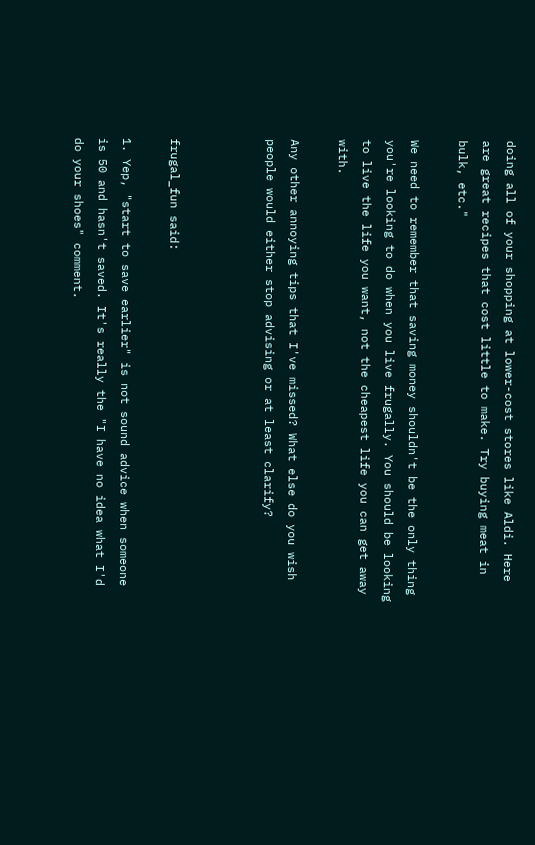doing all of your shopping at lower-cost stores like Aldi. Here are great recipes that cost little to make. Try buying meat in bulk, etc."

We need to remember that saving money shouldn't be the only thing you're looking to do when you live frugally. You should be looking to live the life you want, not the cheapest life you can get away with.

Any other annoying tips that I've missed? What else do you wish people would either stop advising or at least clarify?



frugal_fun said:

1. Yep, "start to save earlier" is not sound advice when someone is 50 and hasn't saved. It's really the "I have no idea what I'd do your shoes" comment.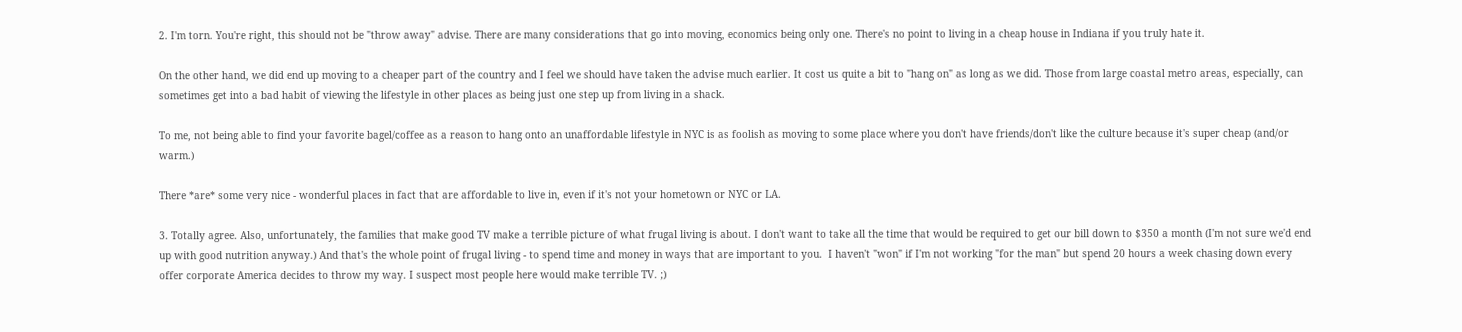2. I'm torn. You're right, this should not be "throw away" advise. There are many considerations that go into moving, economics being only one. There's no point to living in a cheap house in Indiana if you truly hate it.

On the other hand, we did end up moving to a cheaper part of the country and I feel we should have taken the advise much earlier. It cost us quite a bit to "hang on" as long as we did. Those from large coastal metro areas, especially, can sometimes get into a bad habit of viewing the lifestyle in other places as being just one step up from living in a shack.

To me, not being able to find your favorite bagel/coffee as a reason to hang onto an unaffordable lifestyle in NYC is as foolish as moving to some place where you don't have friends/don't like the culture because it's super cheap (and/or warm.)

There *are* some very nice - wonderful places in fact that are affordable to live in, even if it's not your hometown or NYC or LA.

3. Totally agree. Also, unfortunately, the families that make good TV make a terrible picture of what frugal living is about. I don't want to take all the time that would be required to get our bill down to $350 a month (I'm not sure we'd end up with good nutrition anyway.) And that's the whole point of frugal living - to spend time and money in ways that are important to you.  I haven't "won" if I'm not working "for the man" but spend 20 hours a week chasing down every offer corporate America decides to throw my way. I suspect most people here would make terrible TV. ;)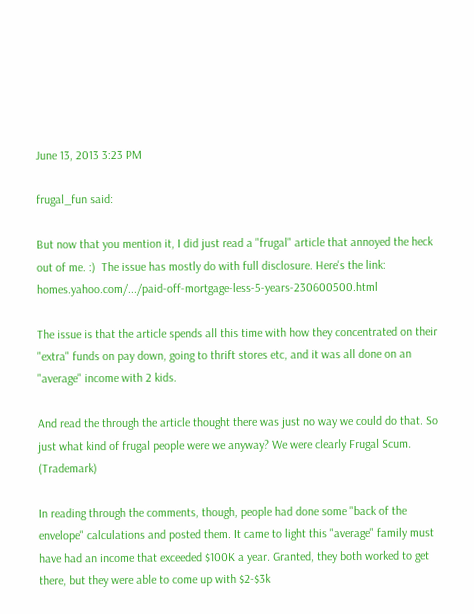June 13, 2013 3:23 PM

frugal_fun said:

But now that you mention it, I did just read a "frugal" article that annoyed the heck out of me. :)  The issue has mostly do with full disclosure. Here's the link: homes.yahoo.com/.../paid-off-mortgage-less-5-years-230600500.html

The issue is that the article spends all this time with how they concentrated on their "extra" funds on pay down, going to thrift stores etc, and it was all done on an "average" income with 2 kids.

And read the through the article thought there was just no way we could do that. So just what kind of frugal people were we anyway? We were clearly Frugal Scum. (Trademark)

In reading through the comments, though, people had done some "back of the envelope" calculations and posted them. It came to light this "average" family must have had an income that exceeded $100K a year. Granted, they both worked to get there, but they were able to come up with $2-$3k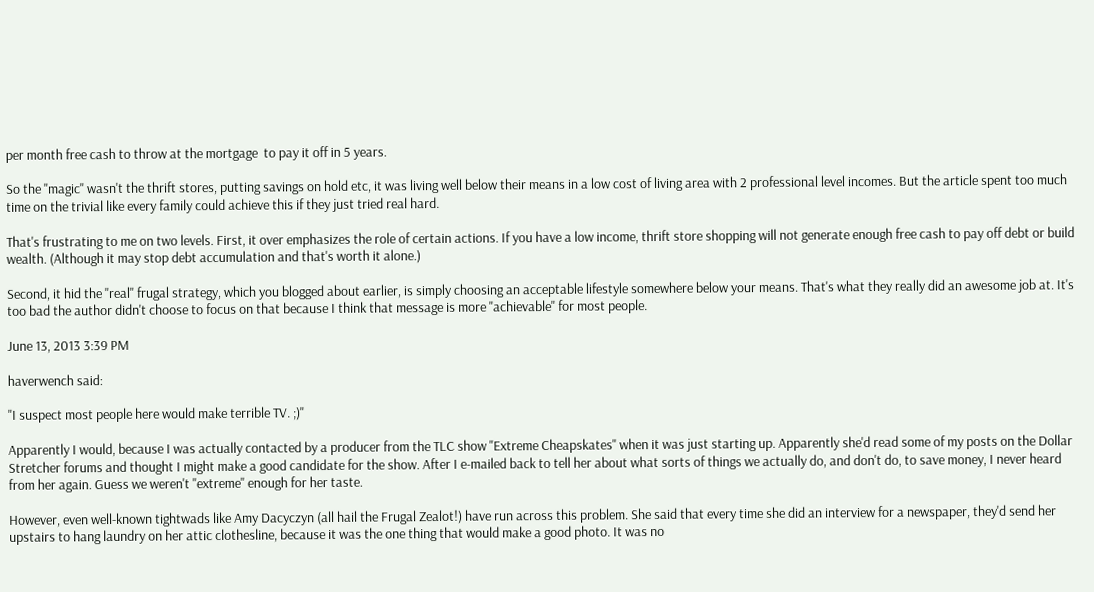per month free cash to throw at the mortgage  to pay it off in 5 years.

So the "magic" wasn't the thrift stores, putting savings on hold etc, it was living well below their means in a low cost of living area with 2 professional level incomes. But the article spent too much time on the trivial like every family could achieve this if they just tried real hard.

That's frustrating to me on two levels. First, it over emphasizes the role of certain actions. If you have a low income, thrift store shopping will not generate enough free cash to pay off debt or build wealth. (Although it may stop debt accumulation and that's worth it alone.)

Second, it hid the "real" frugal strategy, which you blogged about earlier, is simply choosing an acceptable lifestyle somewhere below your means. That's what they really did an awesome job at. It's too bad the author didn't choose to focus on that because I think that message is more "achievable" for most people.

June 13, 2013 3:39 PM

haverwench said:

"I suspect most people here would make terrible TV. ;)"

Apparently I would, because I was actually contacted by a producer from the TLC show "Extreme Cheapskates" when it was just starting up. Apparently she'd read some of my posts on the Dollar Stretcher forums and thought I might make a good candidate for the show. After I e-mailed back to tell her about what sorts of things we actually do, and don't do, to save money, I never heard from her again. Guess we weren't "extreme" enough for her taste.

However, even well-known tightwads like Amy Dacyczyn (all hail the Frugal Zealot!) have run across this problem. She said that every time she did an interview for a newspaper, they'd send her upstairs to hang laundry on her attic clothesline, because it was the one thing that would make a good photo. It was no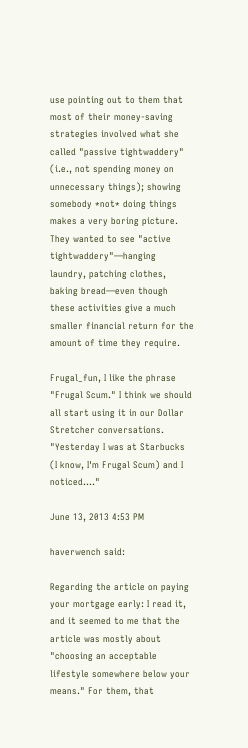use pointing out to them that most of their money-saving strategies involved what she called "passive tightwaddery" (i.e., not spending money on unnecessary things); showing somebody *not* doing things makes a very boring picture. They wanted to see "active tightwaddery"—hanging laundry, patching clothes, baking bread—even though these activities give a much smaller financial return for the amount of time they require.

Frugal_fun, I like the phrase "Frugal Scum." I think we should all start using it in our Dollar Stretcher conversations. "Yesterday I was at Starbucks (I know, I'm Frugal Scum) and I noticed...."

June 13, 2013 4:53 PM

haverwench said:

Regarding the article on paying your mortgage early: I read it, and it seemed to me that the article was mostly about "choosing an acceptable lifestyle somewhere below your means." For them, that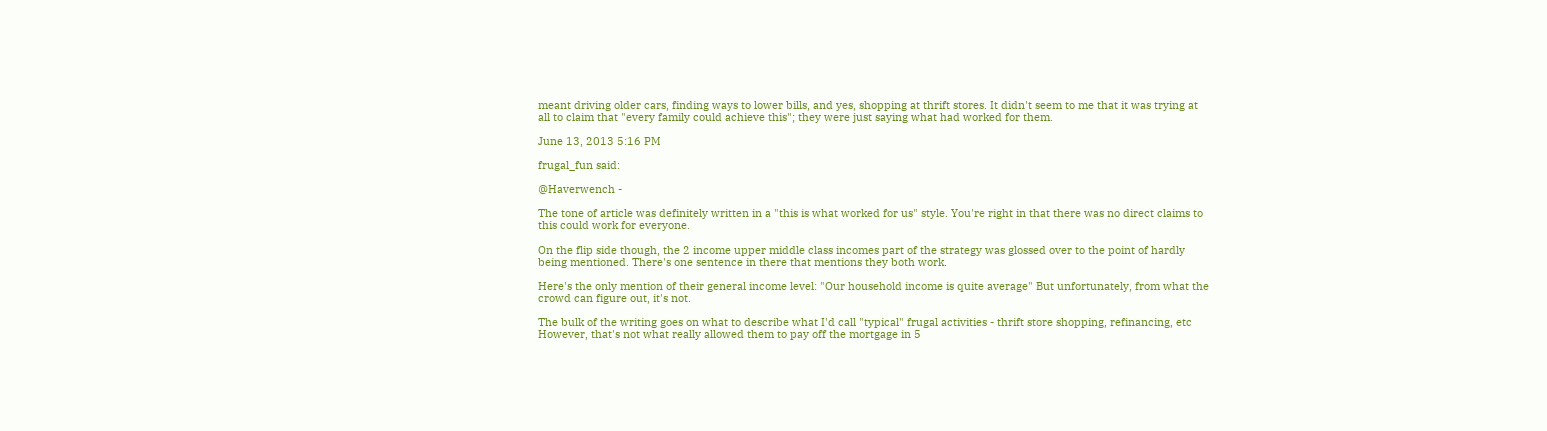meant driving older cars, finding ways to lower bills, and yes, shopping at thrift stores. It didn't seem to me that it was trying at all to claim that "every family could achieve this"; they were just saying what had worked for them.

June 13, 2013 5:16 PM

frugal_fun said:

@Haverwench -

The tone of article was definitely written in a "this is what worked for us" style. You're right in that there was no direct claims to this could work for everyone.

On the flip side though, the 2 income upper middle class incomes part of the strategy was glossed over to the point of hardly being mentioned. There's one sentence in there that mentions they both work.

Here's the only mention of their general income level: "Our household income is quite average" But unfortunately, from what the crowd can figure out, it's not.

The bulk of the writing goes on what to describe what I'd call "typical" frugal activities - thrift store shopping, refinancing, etc However, that's not what really allowed them to pay off the mortgage in 5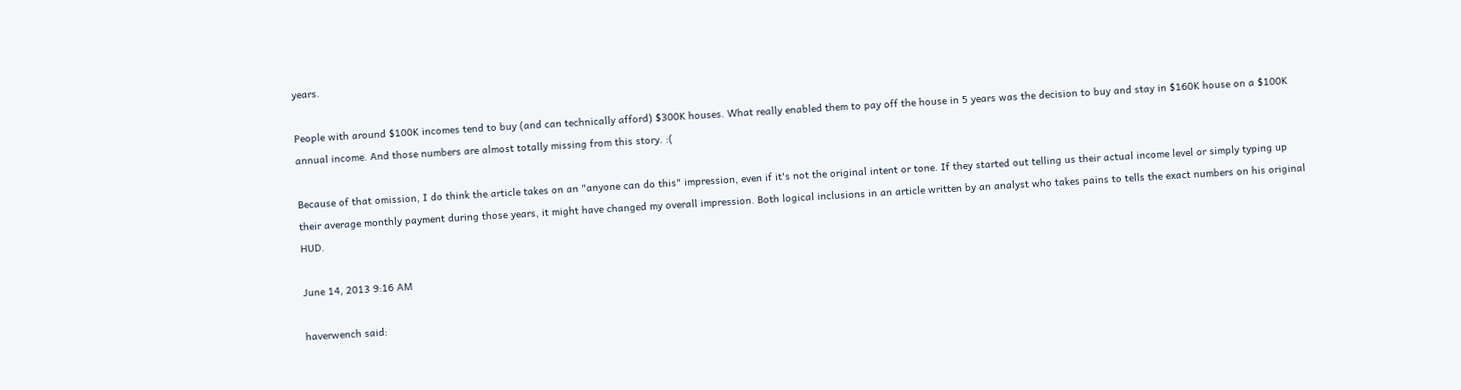years.

People with around $100K incomes tend to buy (and can technically afford) $300K houses. What really enabled them to pay off the house in 5 years was the decision to buy and stay in $160K house on a $100K annual income. And those numbers are almost totally missing from this story. :(

Because of that omission, I do think the article takes on an "anyone can do this" impression, even if it's not the original intent or tone. If they started out telling us their actual income level or simply typing up their average monthly payment during those years, it might have changed my overall impression. Both logical inclusions in an article written by an analyst who takes pains to tells the exact numbers on his original HUD.

June 14, 2013 9:16 AM

haverwench said: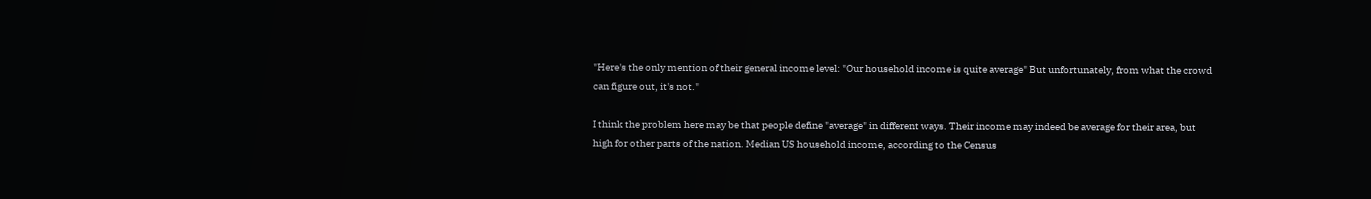"Here's the only mention of their general income level: "Our household income is quite average" But unfortunately, from what the crowd can figure out, it's not."

I think the problem here may be that people define "average" in different ways. Their income may indeed be average for their area, but high for other parts of the nation. Median US household income, according to the Census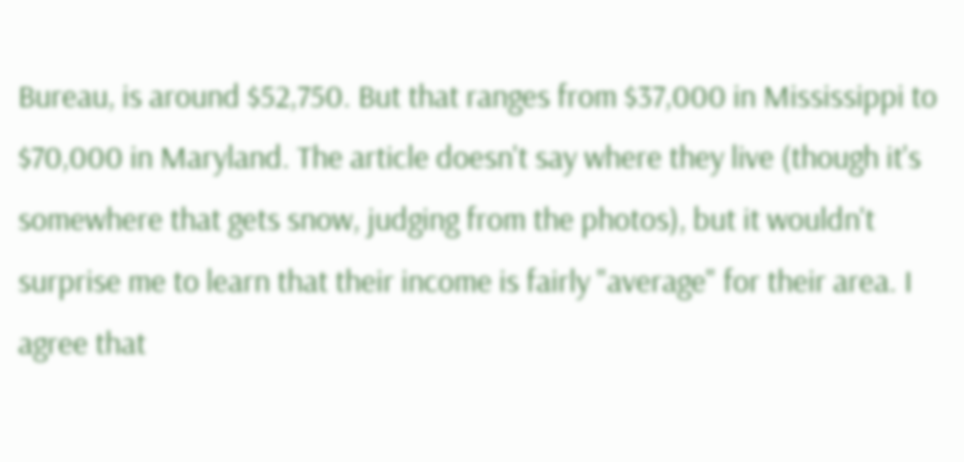Bureau, is around $52,750. But that ranges from $37,000 in Mississippi to $70,000 in Maryland. The article doesn't say where they live (though it's somewhere that gets snow, judging from the photos), but it wouldn't surprise me to learn that their income is fairly "average" for their area. I agree that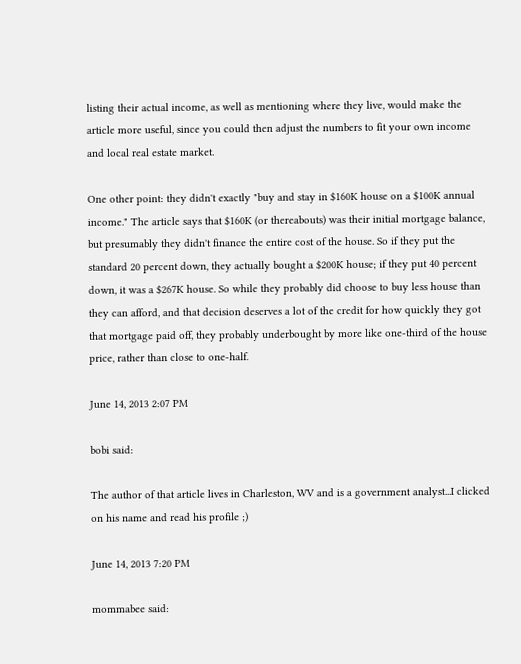listing their actual income, as well as mentioning where they live, would make the article more useful, since you could then adjust the numbers to fit your own income and local real estate market.

One other point: they didn't exactly "buy and stay in $160K house on a $100K annual income." The article says that $160K (or thereabouts) was their initial mortgage balance, but presumably they didn't finance the entire cost of the house. So if they put the standard 20 percent down, they actually bought a $200K house; if they put 40 percent down, it was a $267K house. So while they probably did choose to buy less house than they can afford, and that decision deserves a lot of the credit for how quickly they got that mortgage paid off, they probably underbought by more like one-third of the house price, rather than close to one-half.

June 14, 2013 2:07 PM

bobi said:

The author of that article lives in Charleston, WV and is a government analyst...I clicked on his name and read his profile ;)

June 14, 2013 7:20 PM

mommabee said: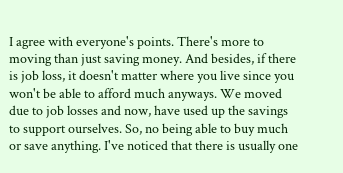I agree with everyone's points. There's more to moving than just saving money. And besides, if there is job loss, it doesn't matter where you live since you won't be able to afford much anyways. We moved due to job losses and now, have used up the savings to support ourselves. So, no being able to buy much or save anything. I've noticed that there is usually one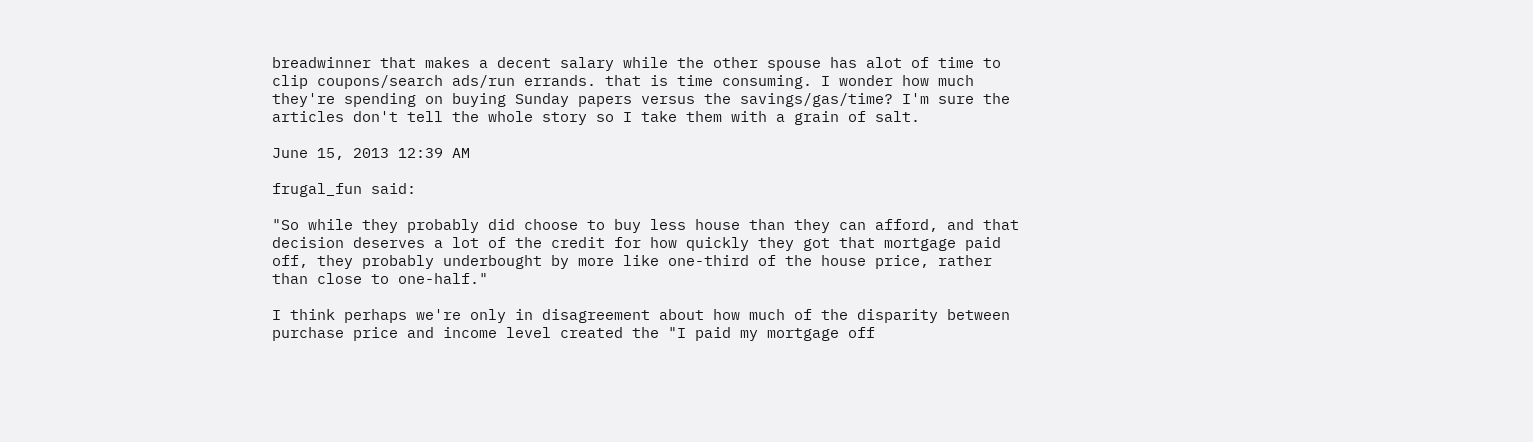breadwinner that makes a decent salary while the other spouse has alot of time to clip coupons/search ads/run errands. that is time consuming. I wonder how much they're spending on buying Sunday papers versus the savings/gas/time? I'm sure the articles don't tell the whole story so I take them with a grain of salt.

June 15, 2013 12:39 AM

frugal_fun said:

"So while they probably did choose to buy less house than they can afford, and that decision deserves a lot of the credit for how quickly they got that mortgage paid off, they probably underbought by more like one-third of the house price, rather than close to one-half."

I think perhaps we're only in disagreement about how much of the disparity between purchase price and income level created the "I paid my mortgage off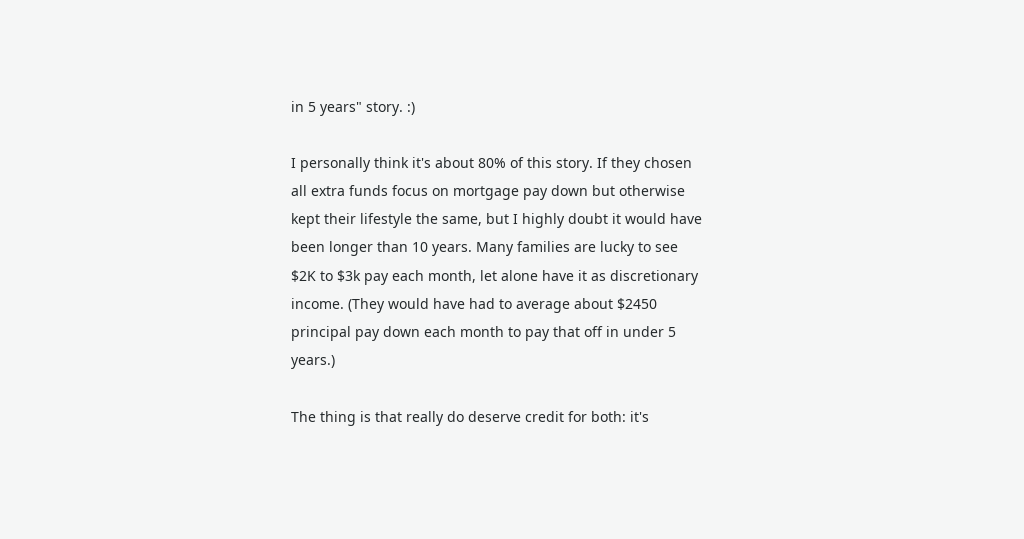in 5 years" story. :)

I personally think it's about 80% of this story. If they chosen all extra funds focus on mortgage pay down but otherwise kept their lifestyle the same, but I highly doubt it would have been longer than 10 years. Many families are lucky to see $2K to $3k pay each month, let alone have it as discretionary income. (They would have had to average about $2450 principal pay down each month to pay that off in under 5 years.)

The thing is that really do deserve credit for both: it's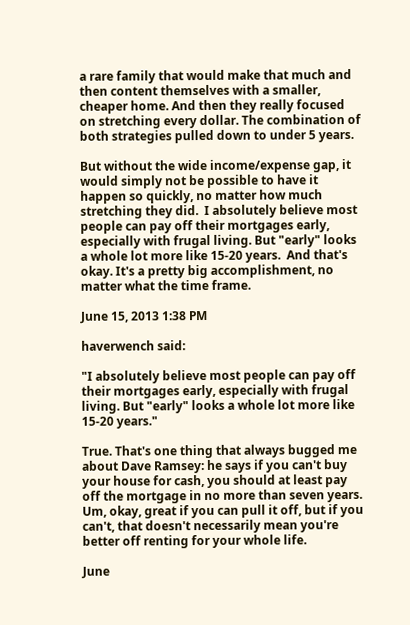a rare family that would make that much and then content themselves with a smaller, cheaper home. And then they really focused on stretching every dollar. The combination of both strategies pulled down to under 5 years.

But without the wide income/expense gap, it would simply not be possible to have it happen so quickly, no matter how much stretching they did.  I absolutely believe most people can pay off their mortgages early, especially with frugal living. But "early" looks a whole lot more like 15-20 years.  And that's okay. It's a pretty big accomplishment, no matter what the time frame.

June 15, 2013 1:38 PM

haverwench said:

"I absolutely believe most people can pay off their mortgages early, especially with frugal living. But "early" looks a whole lot more like 15-20 years."

True. That's one thing that always bugged me about Dave Ramsey: he says if you can't buy your house for cash, you should at least pay off the mortgage in no more than seven years. Um, okay, great if you can pull it off, but if you can't, that doesn't necessarily mean you're better off renting for your whole life.

June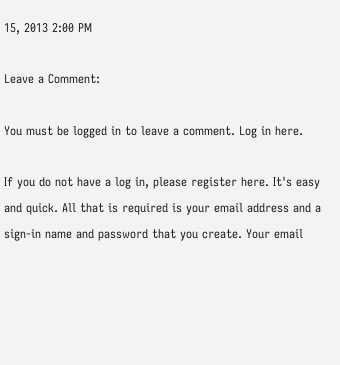15, 2013 2:00 PM

Leave a Comment:

You must be logged in to leave a comment. Log in here.

If you do not have a log in, please register here. It's easy and quick. All that is required is your email address and a sign-in name and password that you create. Your email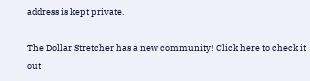address is kept private.

The Dollar Stretcher has a new community! Click here to check it out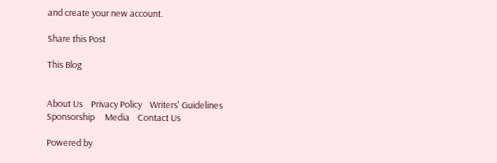and create your new account.

Share this Post

This Blog


About Us    Privacy Policy    Writers' Guidelines     Sponsorship     Media    Contact Us

Powered by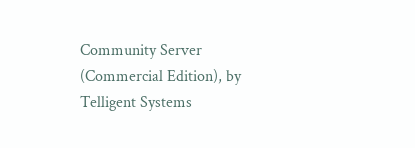Community Server (Commercial Edition), by Telligent Systems